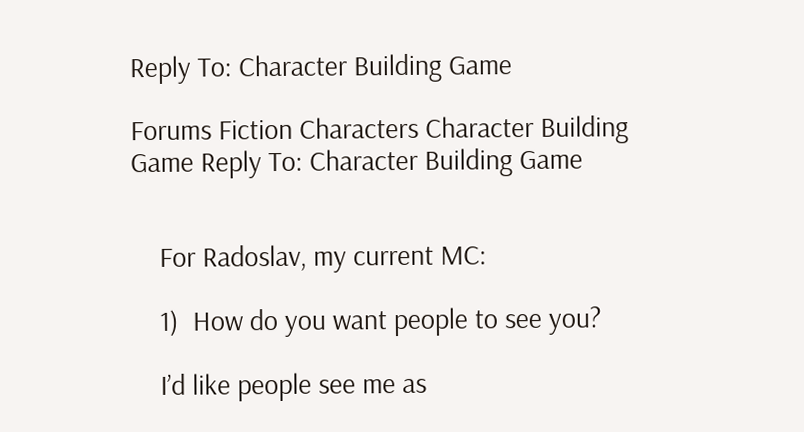Reply To: Character Building Game

Forums Fiction Characters Character Building Game Reply To: Character Building Game


    For Radoslav, my current MC:

    1)  How do you want people to see you?

    I’d like people see me as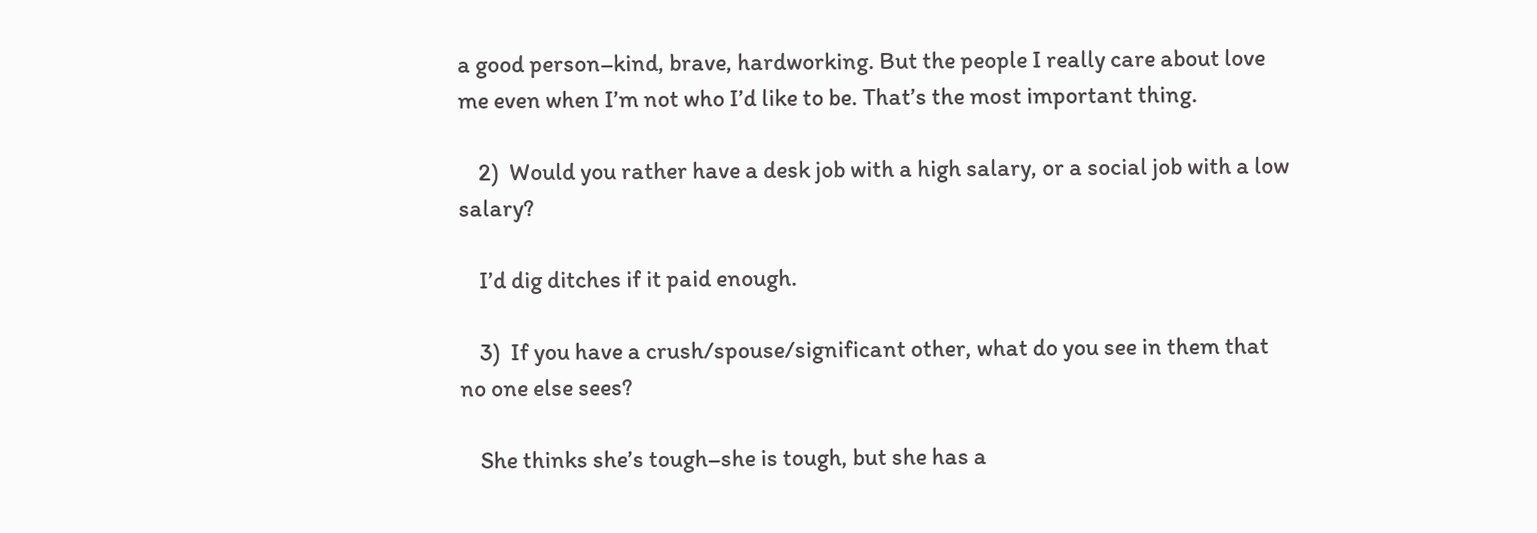a good person–kind, brave, hardworking. But the people I really care about love me even when I’m not who I’d like to be. That’s the most important thing.

    2)  Would you rather have a desk job with a high salary, or a social job with a low salary?

    I’d dig ditches if it paid enough.

    3)  If you have a crush/spouse/significant other, what do you see in them that no one else sees?

    She thinks she’s tough–she is tough, but she has a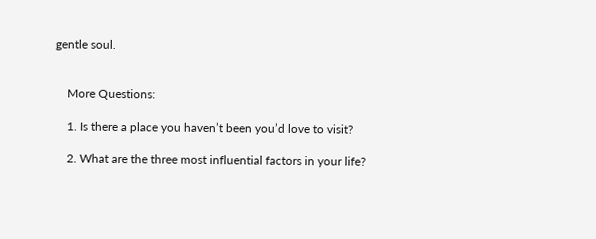gentle soul.


    More Questions:

    1. Is there a place you haven’t been you’d love to visit?

    2. What are the three most influential factors in your life?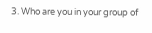3. Who are you in your group of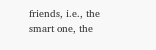friends, i.e., the smart one, the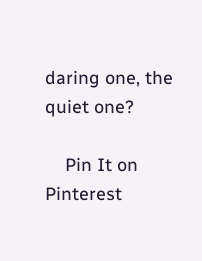daring one, the quiet one?

    Pin It on Pinterest